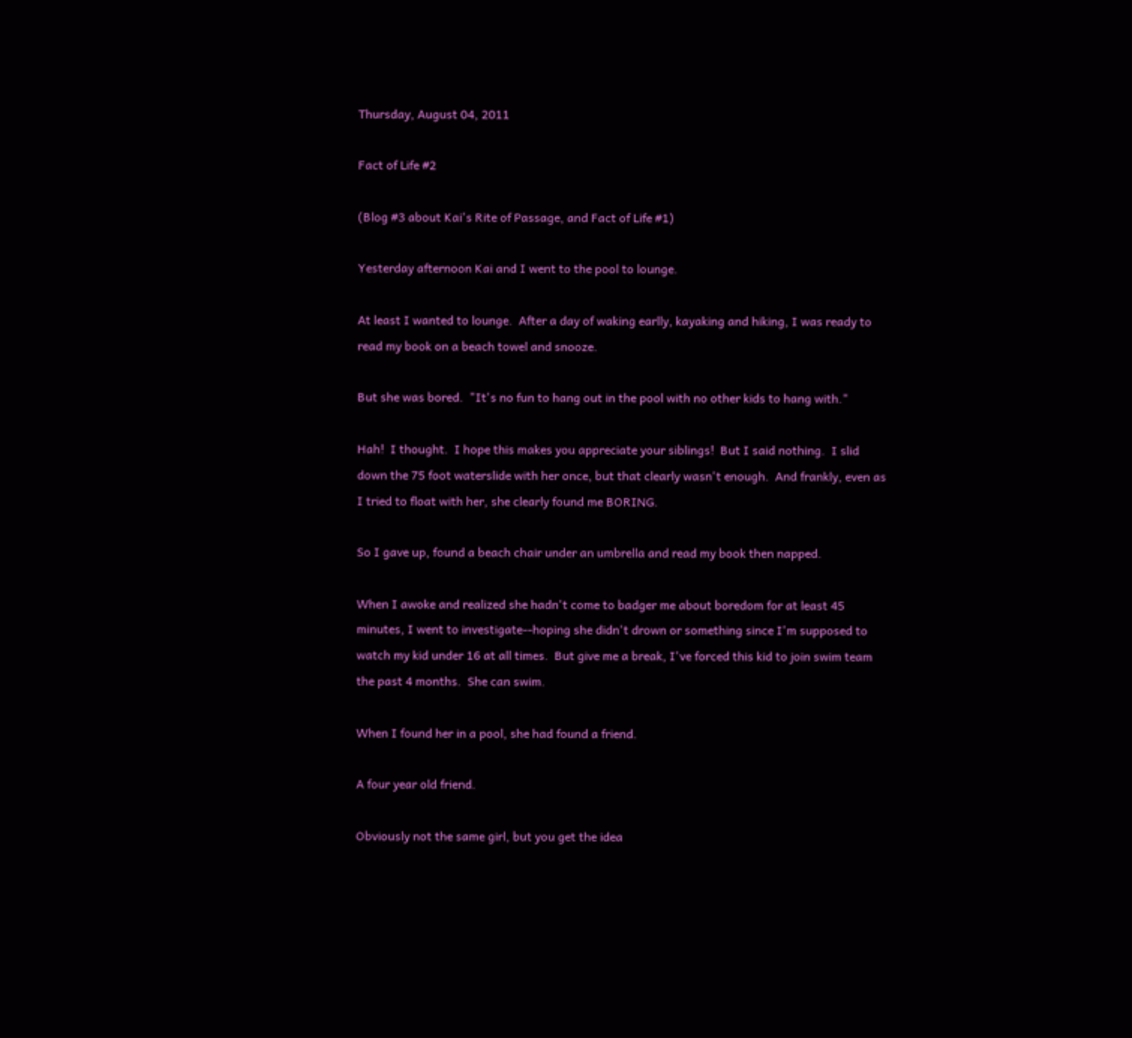Thursday, August 04, 2011

Fact of Life #2

(Blog #3 about Kai's Rite of Passage, and Fact of Life #1)

Yesterday afternoon Kai and I went to the pool to lounge.

At least I wanted to lounge.  After a day of waking earlly, kayaking and hiking, I was ready to read my book on a beach towel and snooze.

But she was bored.  "It's no fun to hang out in the pool with no other kids to hang with."

Hah!  I thought.  I hope this makes you appreciate your siblings!  But I said nothing.  I slid down the 75 foot waterslide with her once, but that clearly wasn't enough.  And frankly, even as I tried to float with her, she clearly found me BORING.

So I gave up, found a beach chair under an umbrella and read my book then napped.

When I awoke and realized she hadn't come to badger me about boredom for at least 45 minutes, I went to investigate--hoping she didn't drown or something since I'm supposed to watch my kid under 16 at all times.  But give me a break, I've forced this kid to join swim team the past 4 months.  She can swim.

When I found her in a pool, she had found a friend.

A four year old friend.

Obviously not the same girl, but you get the idea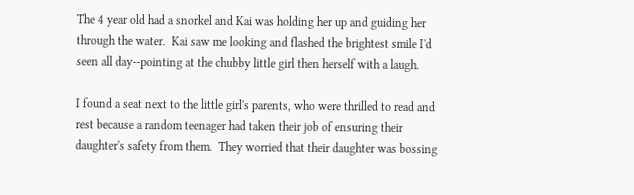The 4 year old had a snorkel and Kai was holding her up and guiding her through the water.  Kai saw me looking and flashed the brightest smile I'd seen all day--pointing at the chubby little girl then herself with a laugh.

I found a seat next to the little girl's parents, who were thrilled to read and rest because a random teenager had taken their job of ensuring their daughter's safety from them.  They worried that their daughter was bossing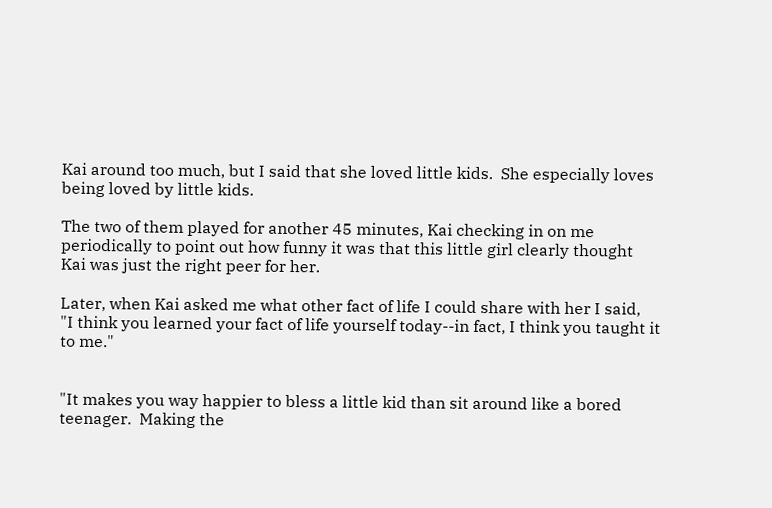Kai around too much, but I said that she loved little kids.  She especially loves being loved by little kids.

The two of them played for another 45 minutes, Kai checking in on me periodically to point out how funny it was that this little girl clearly thought Kai was just the right peer for her.

Later, when Kai asked me what other fact of life I could share with her I said,  "I think you learned your fact of life yourself today--in fact, I think you taught it to me."


"It makes you way happier to bless a little kid than sit around like a bored teenager.  Making the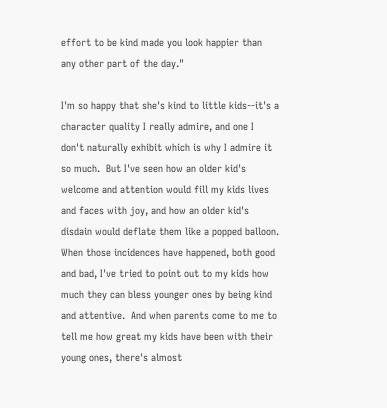effort to be kind made you look happier than any other part of the day."

I'm so happy that she's kind to little kids--it's a character quality I really admire, and one I don't naturally exhibit which is why I admire it so much.  But I've seen how an older kid's welcome and attention would fill my kids lives and faces with joy, and how an older kid's disdain would deflate them like a popped balloon.  When those incidences have happened, both good and bad, I've tried to point out to my kids how much they can bless younger ones by being kind and attentive.  And when parents come to me to tell me how great my kids have been with their young ones, there's almost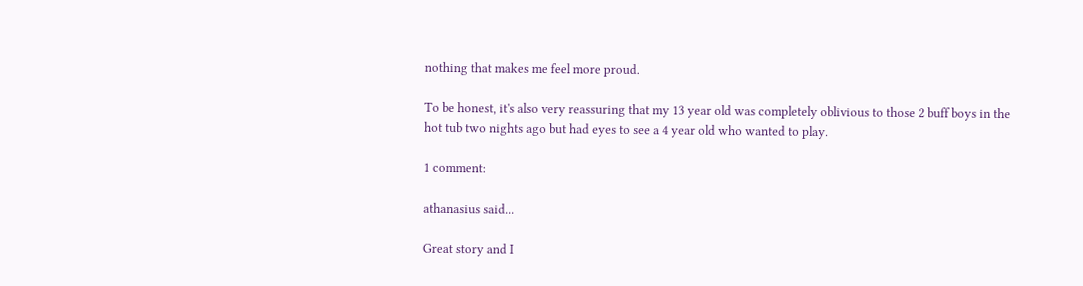nothing that makes me feel more proud.

To be honest, it's also very reassuring that my 13 year old was completely oblivious to those 2 buff boys in the hot tub two nights ago but had eyes to see a 4 year old who wanted to play.

1 comment:

athanasius said...

Great story and I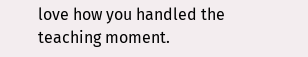love how you handled the teaching moment.